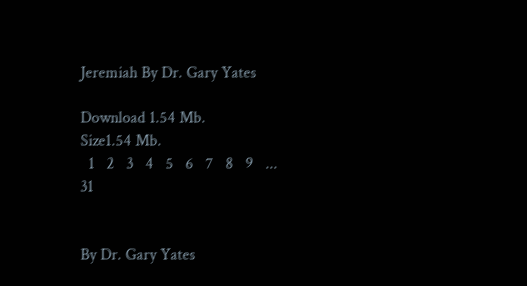Jeremiah By Dr. Gary Yates

Download 1.54 Mb.
Size1.54 Mb.
  1   2   3   4   5   6   7   8   9   ...   31


By Dr. Gary Yates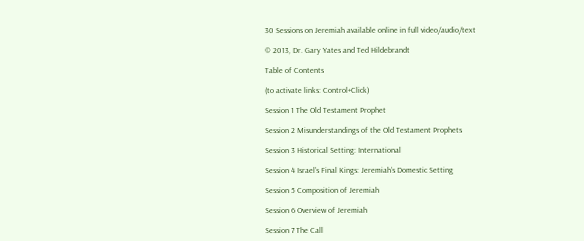30 Sessions on Jeremiah available online in full video/audio/text

© 2013, Dr. Gary Yates and Ted Hildebrandt

Table of Contents

(to activate links: Control+Click)

Session 1 The Old Testament Prophet

Session 2 Misunderstandings of the Old Testament Prophets

Session 3 Historical Setting: International

Session 4 Israel’s Final Kings: Jeremiah’s Domestic Setting

Session 5 Composition of Jeremiah

Session 6 Overview of Jeremiah

Session 7 The Call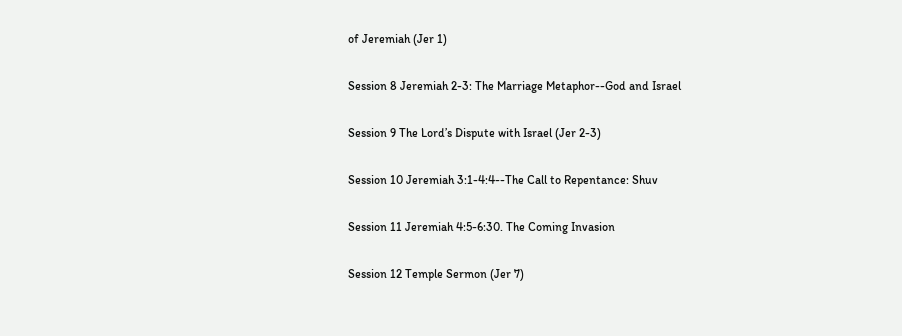of Jeremiah (Jer 1)

Session 8 Jeremiah 2-3: The Marriage Metaphor--God and Israel

Session 9 The Lord’s Dispute with Israel (Jer 2-3)

Session 10 Jeremiah 3:1-4:4--The Call to Repentance: Shuv

Session 11 Jeremiah 4:5-6:30. The Coming Invasion

Session 12 Temple Sermon (Jer 7)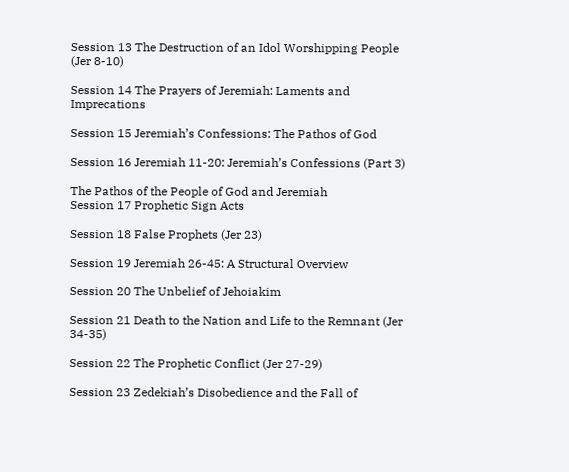Session 13 The Destruction of an Idol Worshipping People (Jer 8-10)

Session 14 The Prayers of Jeremiah: Laments and Imprecations

Session 15 Jeremiah’s Confessions: The Pathos of God

Session 16 Jeremiah 11-20: Jeremiah’s Confessions (Part 3)

The Pathos of the People of God and Jeremiah
Session 17 Prophetic Sign Acts

Session 18 False Prophets (Jer 23)

Session 19 Jeremiah 26-45: A Structural Overview

Session 20 The Unbelief of Jehoiakim

Session 21 Death to the Nation and Life to the Remnant (Jer 34-35)

Session 22 The Prophetic Conflict (Jer 27-29)

Session 23 Zedekiah’s Disobedience and the Fall of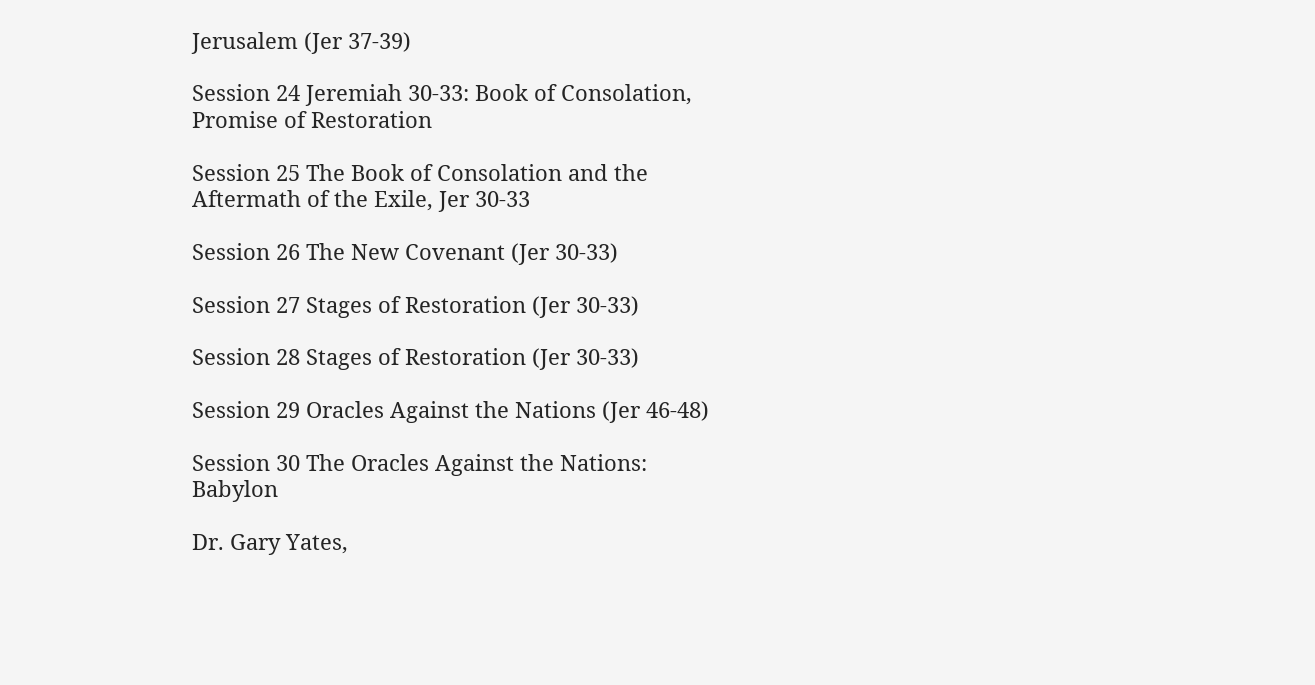Jerusalem (Jer 37-39)

Session 24 Jeremiah 30-33: Book of Consolation, Promise of Restoration

Session 25 The Book of Consolation and the Aftermath of the Exile, Jer 30-33

Session 26 The New Covenant (Jer 30-33)

Session 27 Stages of Restoration (Jer 30-33)

Session 28 Stages of Restoration (Jer 30-33)

Session 29 Oracles Against the Nations (Jer 46-48)

Session 30 The Oracles Against the Nations: Babylon

Dr. Gary Yates,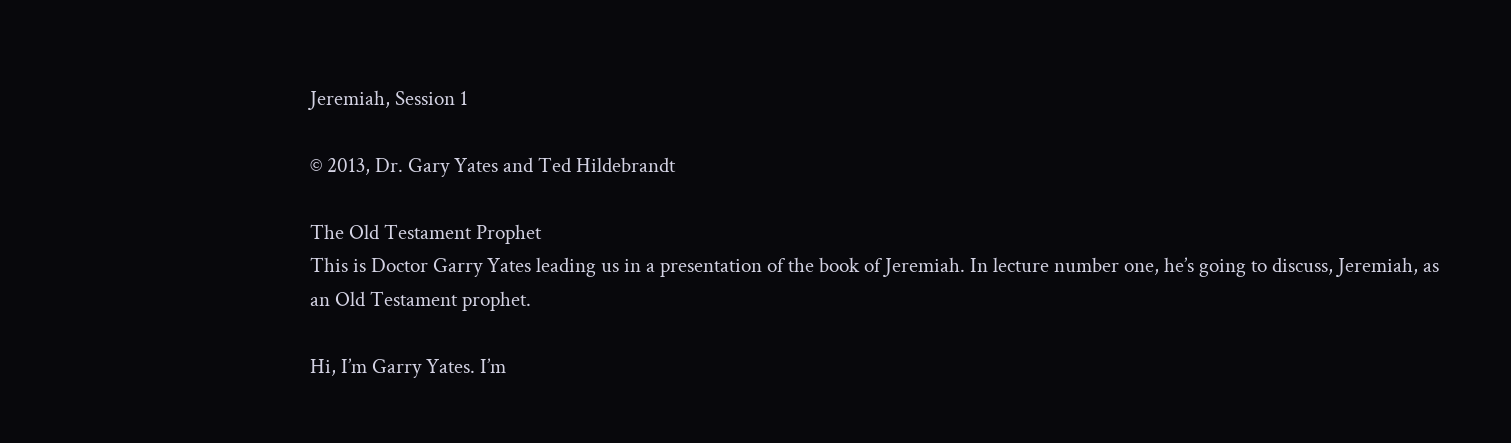Jeremiah, Session 1

© 2013, Dr. Gary Yates and Ted Hildebrandt

The Old Testament Prophet
This is Doctor Garry Yates leading us in a presentation of the book of Jeremiah. In lecture number one, he’s going to discuss, Jeremiah, as an Old Testament prophet.

Hi, I’m Garry Yates. I’m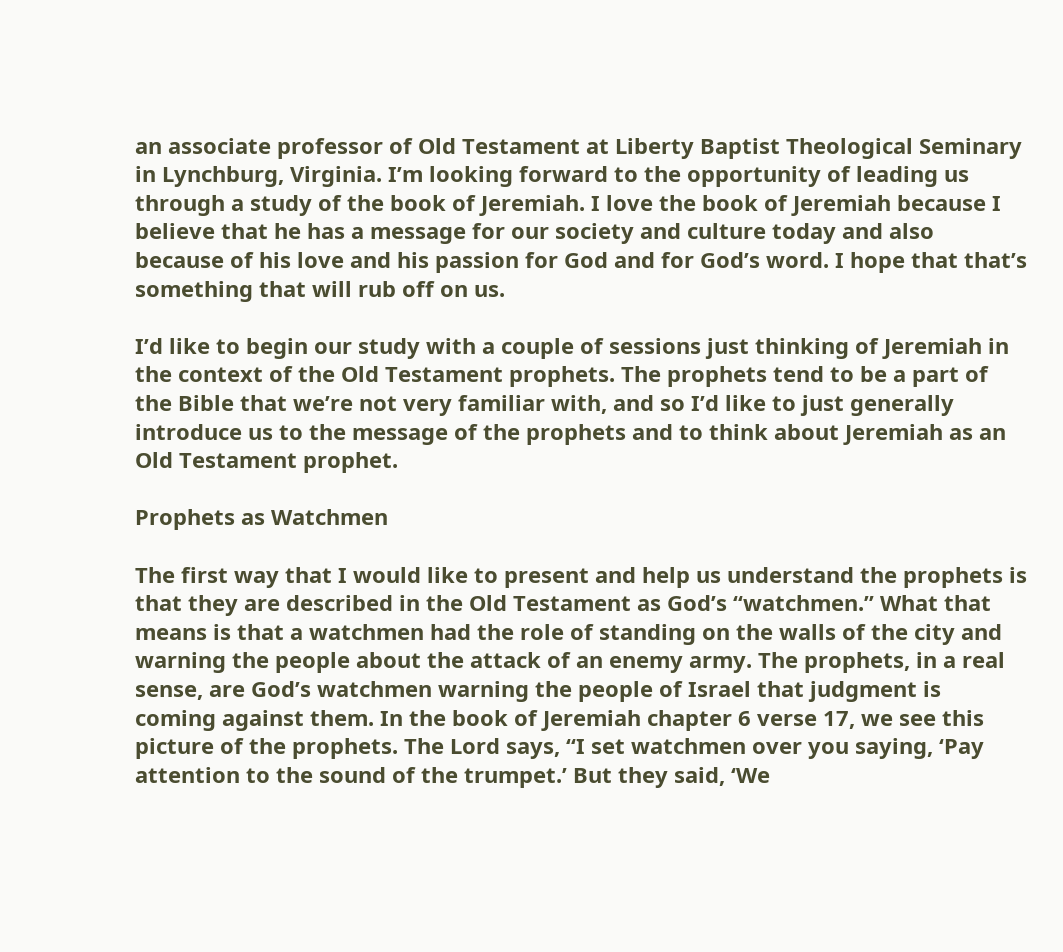an associate professor of Old Testament at Liberty Baptist Theological Seminary in Lynchburg, Virginia. I’m looking forward to the opportunity of leading us through a study of the book of Jeremiah. I love the book of Jeremiah because I believe that he has a message for our society and culture today and also because of his love and his passion for God and for God’s word. I hope that that’s something that will rub off on us.

I’d like to begin our study with a couple of sessions just thinking of Jeremiah in the context of the Old Testament prophets. The prophets tend to be a part of the Bible that we’re not very familiar with, and so I’d like to just generally introduce us to the message of the prophets and to think about Jeremiah as an Old Testament prophet.

Prophets as Watchmen

The first way that I would like to present and help us understand the prophets is that they are described in the Old Testament as God’s “watchmen.” What that means is that a watchmen had the role of standing on the walls of the city and warning the people about the attack of an enemy army. The prophets, in a real sense, are God’s watchmen warning the people of Israel that judgment is coming against them. In the book of Jeremiah chapter 6 verse 17, we see this picture of the prophets. The Lord says, “I set watchmen over you saying, ‘Pay attention to the sound of the trumpet.’ But they said, ‘We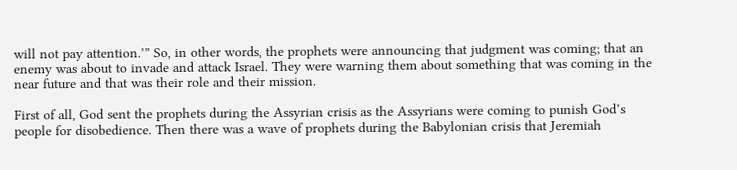will not pay attention.’” So, in other words, the prophets were announcing that judgment was coming; that an enemy was about to invade and attack Israel. They were warning them about something that was coming in the near future and that was their role and their mission.

First of all, God sent the prophets during the Assyrian crisis as the Assyrians were coming to punish God’s people for disobedience. Then there was a wave of prophets during the Babylonian crisis that Jeremiah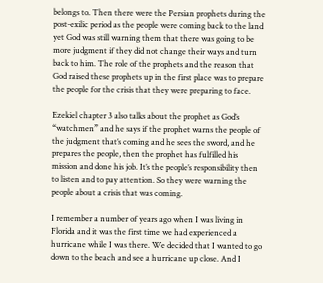belongs to. Then there were the Persian prophets during the post-exilic period as the people were coming back to the land yet God was still warning them that there was going to be more judgment if they did not change their ways and turn back to him. The role of the prophets and the reason that God raised these prophets up in the first place was to prepare the people for the crisis that they were preparing to face.

Ezekiel chapter 3 also talks about the prophet as God’s “watchmen” and he says if the prophet warns the people of the judgment that’s coming and he sees the sword, and he prepares the people, then the prophet has fulfilled his mission and done his job. It’s the people’s responsibility then to listen and to pay attention. So they were warning the people about a crisis that was coming.

I remember a number of years ago when I was living in Florida and it was the first time we had experienced a hurricane while I was there. We decided that I wanted to go down to the beach and see a hurricane up close. And I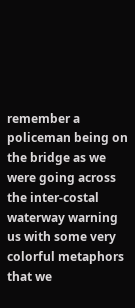remember a policeman being on the bridge as we were going across the inter-costal waterway warning us with some very colorful metaphors that we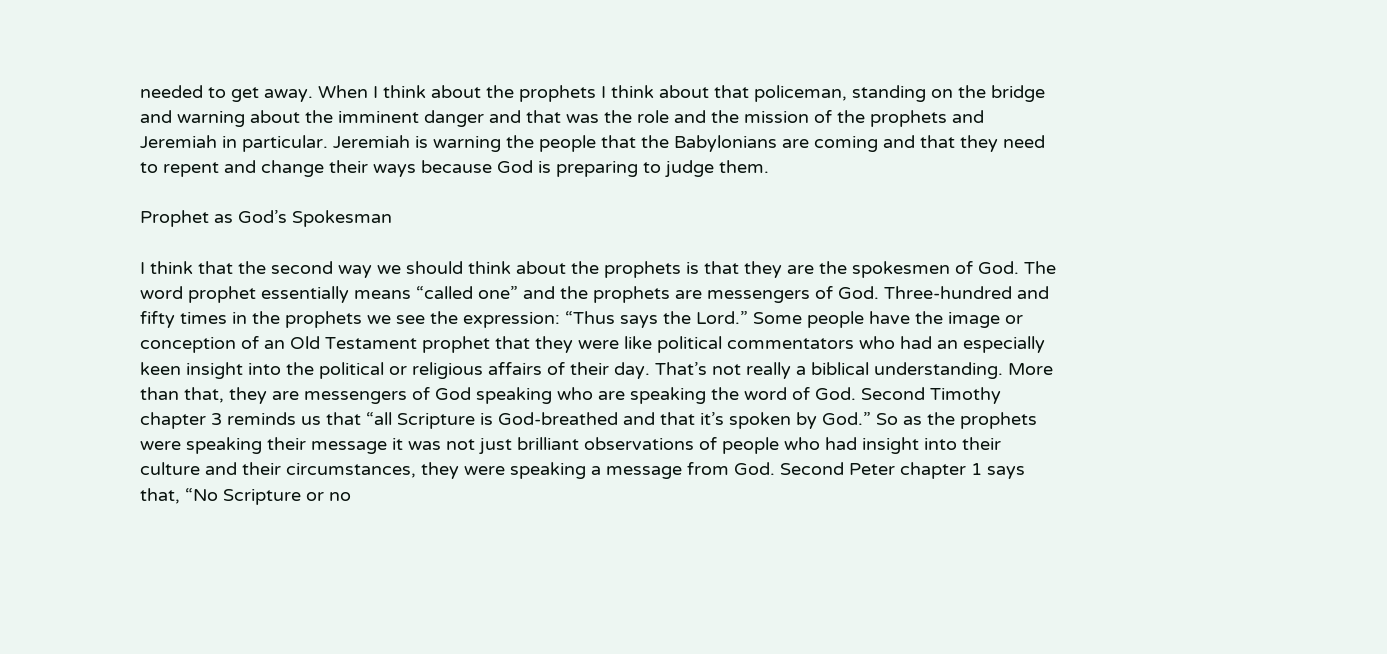needed to get away. When I think about the prophets I think about that policeman, standing on the bridge and warning about the imminent danger and that was the role and the mission of the prophets and Jeremiah in particular. Jeremiah is warning the people that the Babylonians are coming and that they need to repent and change their ways because God is preparing to judge them.

Prophet as God’s Spokesman

I think that the second way we should think about the prophets is that they are the spokesmen of God. The word prophet essentially means “called one” and the prophets are messengers of God. Three-hundred and fifty times in the prophets we see the expression: “Thus says the Lord.” Some people have the image or conception of an Old Testament prophet that they were like political commentators who had an especially keen insight into the political or religious affairs of their day. That’s not really a biblical understanding. More than that, they are messengers of God speaking who are speaking the word of God. Second Timothy chapter 3 reminds us that “all Scripture is God-breathed and that it’s spoken by God.” So as the prophets were speaking their message it was not just brilliant observations of people who had insight into their culture and their circumstances, they were speaking a message from God. Second Peter chapter 1 says that, “No Scripture or no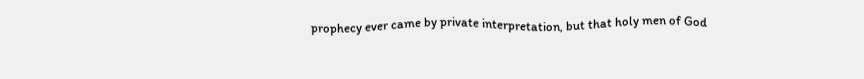prophecy ever came by private interpretation, but that holy men of God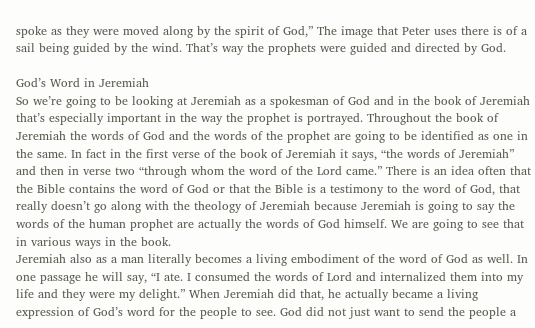spoke as they were moved along by the spirit of God,” The image that Peter uses there is of a sail being guided by the wind. That’s way the prophets were guided and directed by God.

God’s Word in Jeremiah
So we’re going to be looking at Jeremiah as a spokesman of God and in the book of Jeremiah that’s especially important in the way the prophet is portrayed. Throughout the book of Jeremiah the words of God and the words of the prophet are going to be identified as one in the same. In fact in the first verse of the book of Jeremiah it says, “the words of Jeremiah” and then in verse two “through whom the word of the Lord came.” There is an idea often that the Bible contains the word of God or that the Bible is a testimony to the word of God, that really doesn’t go along with the theology of Jeremiah because Jeremiah is going to say the words of the human prophet are actually the words of God himself. We are going to see that in various ways in the book.
Jeremiah also as a man literally becomes a living embodiment of the word of God as well. In one passage he will say, “I ate. I consumed the words of Lord and internalized them into my life and they were my delight.” When Jeremiah did that, he actually became a living expression of God’s word for the people to see. God did not just want to send the people a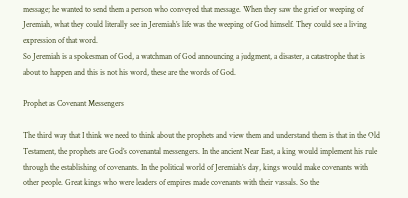message; he wanted to send them a person who conveyed that message. When they saw the grief or weeping of Jeremiah, what they could literally see in Jeremiah’s life was the weeping of God himself. They could see a living expression of that word.
So Jeremiah is a spokesman of God, a watchman of God announcing a judgment, a disaster, a catastrophe that is about to happen and this is not his word, these are the words of God.

Prophet as Covenant Messengers

The third way that I think we need to think about the prophets and view them and understand them is that in the Old Testament, the prophets are God’s covenantal messengers. In the ancient Near East, a king would implement his rule through the establishing of covenants. In the political world of Jeremiah’s day, kings would make covenants with other people. Great kings who were leaders of empires made covenants with their vassals. So the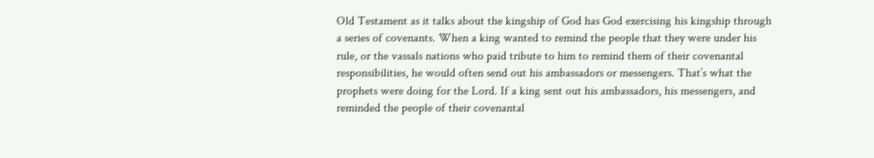Old Testament as it talks about the kingship of God has God exercising his kingship through a series of covenants. When a king wanted to remind the people that they were under his rule, or the vassals nations who paid tribute to him to remind them of their covenantal responsibilities, he would often send out his ambassadors or messengers. That’s what the prophets were doing for the Lord. If a king sent out his ambassadors, his messengers, and reminded the people of their covenantal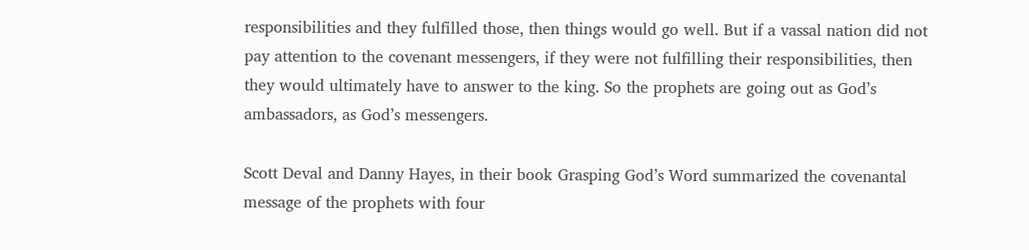responsibilities and they fulfilled those, then things would go well. But if a vassal nation did not pay attention to the covenant messengers, if they were not fulfilling their responsibilities, then they would ultimately have to answer to the king. So the prophets are going out as God’s ambassadors, as God’s messengers.

Scott Deval and Danny Hayes, in their book Grasping God’s Word summarized the covenantal message of the prophets with four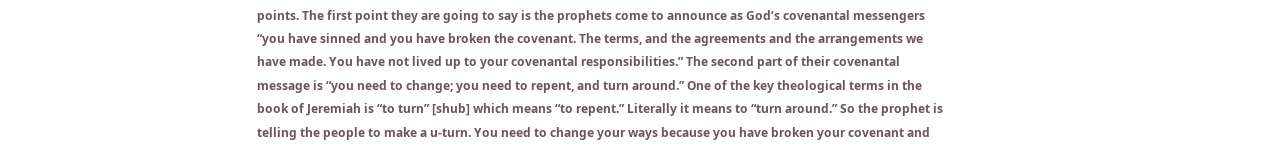points. The first point they are going to say is the prophets come to announce as God’s covenantal messengers “you have sinned and you have broken the covenant. The terms, and the agreements and the arrangements we have made. You have not lived up to your covenantal responsibilities.” The second part of their covenantal message is “you need to change; you need to repent, and turn around.” One of the key theological terms in the book of Jeremiah is “to turn” [shub] which means “to repent.” Literally it means to “turn around.” So the prophet is telling the people to make a u-turn. You need to change your ways because you have broken your covenant and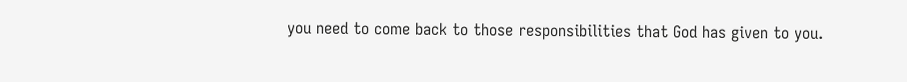you need to come back to those responsibilities that God has given to you.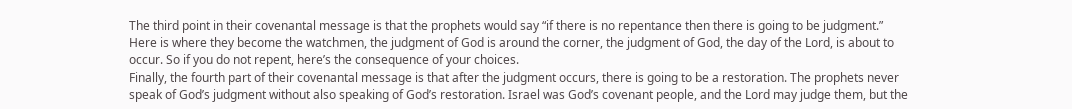The third point in their covenantal message is that the prophets would say “if there is no repentance then there is going to be judgment.” Here is where they become the watchmen, the judgment of God is around the corner, the judgment of God, the day of the Lord, is about to occur. So if you do not repent, here’s the consequence of your choices.
Finally, the fourth part of their covenantal message is that after the judgment occurs, there is going to be a restoration. The prophets never speak of God’s judgment without also speaking of God’s restoration. Israel was God’s covenant people, and the Lord may judge them, but the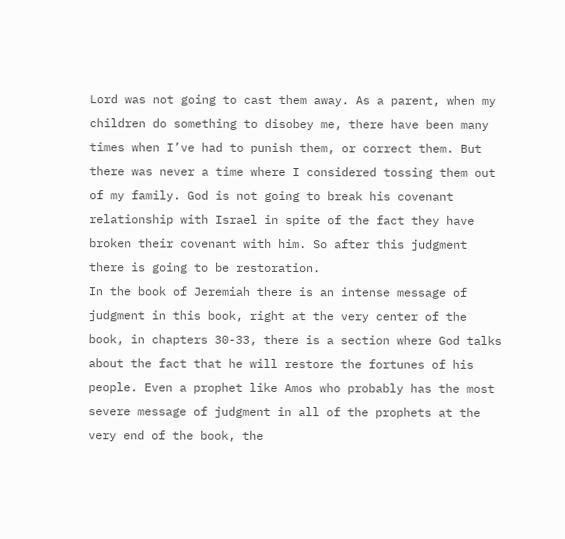Lord was not going to cast them away. As a parent, when my children do something to disobey me, there have been many times when I’ve had to punish them, or correct them. But there was never a time where I considered tossing them out of my family. God is not going to break his covenant relationship with Israel in spite of the fact they have broken their covenant with him. So after this judgment there is going to be restoration.
In the book of Jeremiah there is an intense message of judgment in this book, right at the very center of the book, in chapters 30-33, there is a section where God talks about the fact that he will restore the fortunes of his people. Even a prophet like Amos who probably has the most severe message of judgment in all of the prophets at the very end of the book, the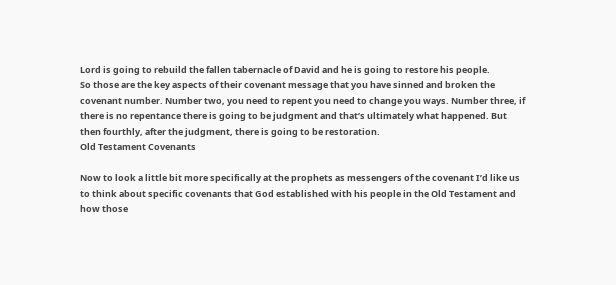Lord is going to rebuild the fallen tabernacle of David and he is going to restore his people.
So those are the key aspects of their covenant message that you have sinned and broken the covenant number. Number two, you need to repent you need to change you ways. Number three, if there is no repentance there is going to be judgment and that’s ultimately what happened. But then fourthly, after the judgment, there is going to be restoration.
Old Testament Covenants

Now to look a little bit more specifically at the prophets as messengers of the covenant I’d like us to think about specific covenants that God established with his people in the Old Testament and how those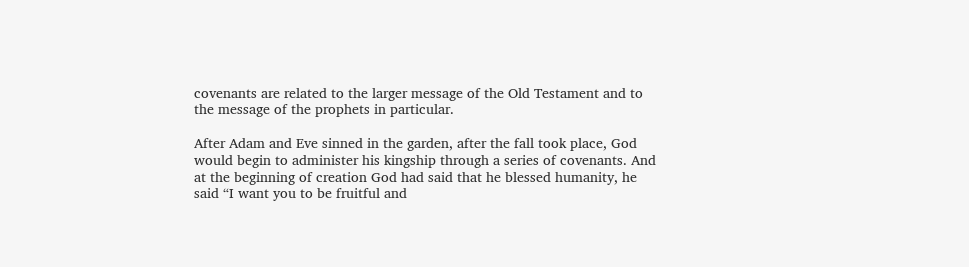covenants are related to the larger message of the Old Testament and to the message of the prophets in particular.

After Adam and Eve sinned in the garden, after the fall took place, God would begin to administer his kingship through a series of covenants. And at the beginning of creation God had said that he blessed humanity, he said “I want you to be fruitful and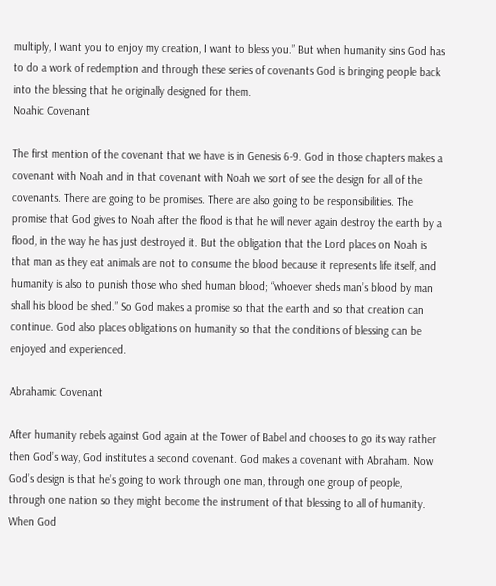multiply, I want you to enjoy my creation, I want to bless you.” But when humanity sins God has to do a work of redemption and through these series of covenants God is bringing people back into the blessing that he originally designed for them.
Noahic Covenant

The first mention of the covenant that we have is in Genesis 6-9. God in those chapters makes a covenant with Noah and in that covenant with Noah we sort of see the design for all of the covenants. There are going to be promises. There are also going to be responsibilities. The promise that God gives to Noah after the flood is that he will never again destroy the earth by a flood, in the way he has just destroyed it. But the obligation that the Lord places on Noah is that man as they eat animals are not to consume the blood because it represents life itself, and humanity is also to punish those who shed human blood; “whoever sheds man’s blood by man shall his blood be shed.” So God makes a promise so that the earth and so that creation can continue. God also places obligations on humanity so that the conditions of blessing can be enjoyed and experienced.

Abrahamic Covenant

After humanity rebels against God again at the Tower of Babel and chooses to go its way rather then God’s way, God institutes a second covenant. God makes a covenant with Abraham. Now God’s design is that he’s going to work through one man, through one group of people, through one nation so they might become the instrument of that blessing to all of humanity. When God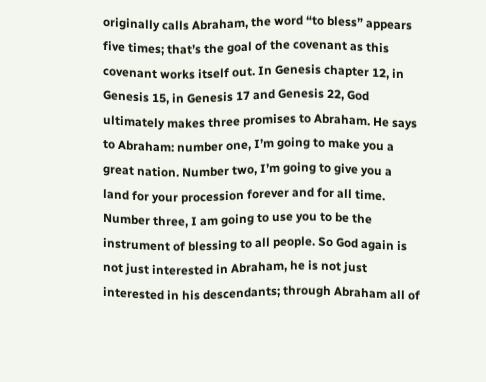originally calls Abraham, the word “to bless” appears five times; that’s the goal of the covenant as this covenant works itself out. In Genesis chapter 12, in Genesis 15, in Genesis 17 and Genesis 22, God ultimately makes three promises to Abraham. He says to Abraham: number one, I’m going to make you a great nation. Number two, I’m going to give you a land for your procession forever and for all time. Number three, I am going to use you to be the instrument of blessing to all people. So God again is not just interested in Abraham, he is not just interested in his descendants; through Abraham all of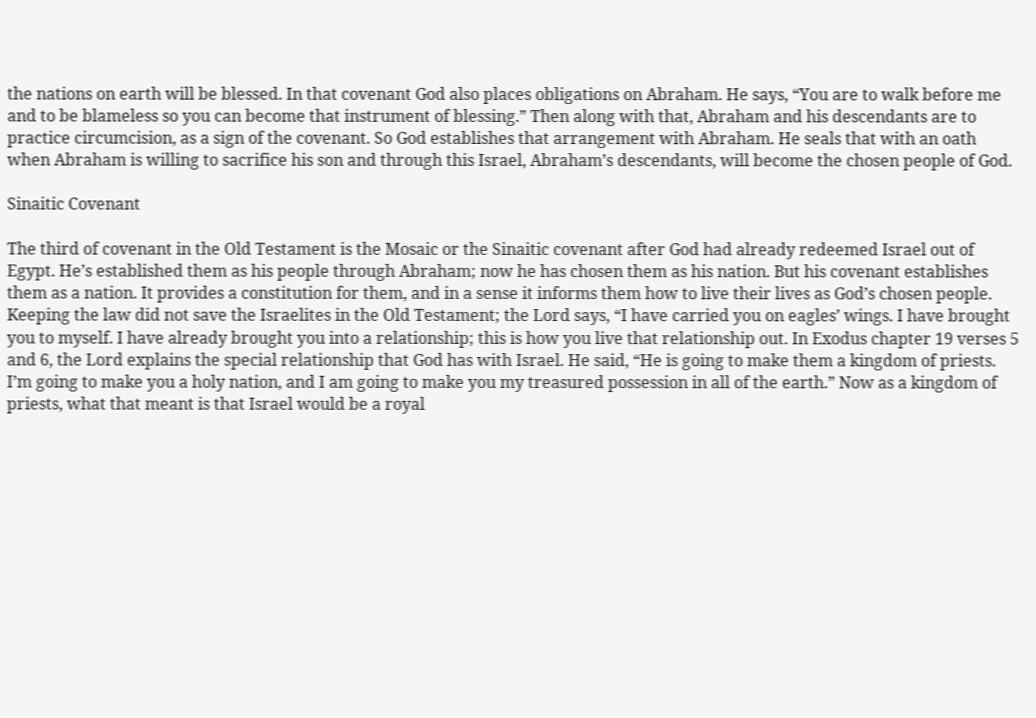the nations on earth will be blessed. In that covenant God also places obligations on Abraham. He says, “You are to walk before me and to be blameless so you can become that instrument of blessing.” Then along with that, Abraham and his descendants are to practice circumcision, as a sign of the covenant. So God establishes that arrangement with Abraham. He seals that with an oath when Abraham is willing to sacrifice his son and through this Israel, Abraham’s descendants, will become the chosen people of God.

Sinaitic Covenant

The third of covenant in the Old Testament is the Mosaic or the Sinaitic covenant after God had already redeemed Israel out of Egypt. He’s established them as his people through Abraham; now he has chosen them as his nation. But his covenant establishes them as a nation. It provides a constitution for them, and in a sense it informs them how to live their lives as God’s chosen people. Keeping the law did not save the Israelites in the Old Testament; the Lord says, “I have carried you on eagles’ wings. I have brought you to myself. I have already brought you into a relationship; this is how you live that relationship out. In Exodus chapter 19 verses 5 and 6, the Lord explains the special relationship that God has with Israel. He said, “He is going to make them a kingdom of priests. I’m going to make you a holy nation, and I am going to make you my treasured possession in all of the earth.” Now as a kingdom of priests, what that meant is that Israel would be a royal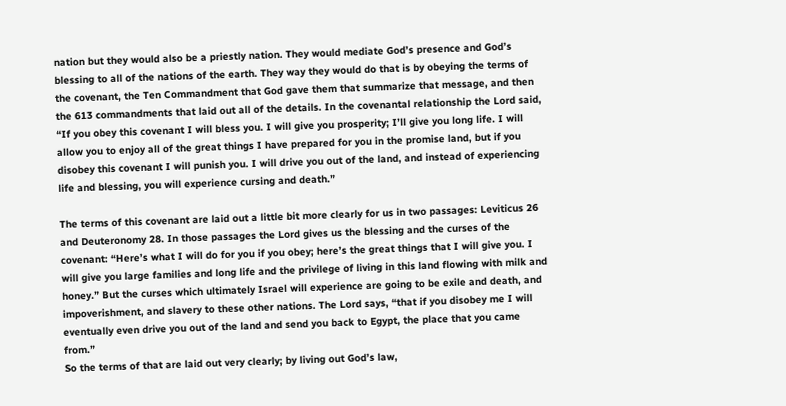nation but they would also be a priestly nation. They would mediate God’s presence and God’s blessing to all of the nations of the earth. They way they would do that is by obeying the terms of the covenant, the Ten Commandment that God gave them that summarize that message, and then the 613 commandments that laid out all of the details. In the covenantal relationship the Lord said, “If you obey this covenant I will bless you. I will give you prosperity; I’ll give you long life. I will allow you to enjoy all of the great things I have prepared for you in the promise land, but if you disobey this covenant I will punish you. I will drive you out of the land, and instead of experiencing life and blessing, you will experience cursing and death.”

The terms of this covenant are laid out a little bit more clearly for us in two passages: Leviticus 26 and Deuteronomy 28. In those passages the Lord gives us the blessing and the curses of the covenant: “Here’s what I will do for you if you obey; here’s the great things that I will give you. I will give you large families and long life and the privilege of living in this land flowing with milk and honey.” But the curses which ultimately Israel will experience are going to be exile and death, and impoverishment, and slavery to these other nations. The Lord says, “that if you disobey me I will eventually even drive you out of the land and send you back to Egypt, the place that you came from.”
So the terms of that are laid out very clearly; by living out God’s law,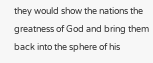they would show the nations the greatness of God and bring them back into the sphere of his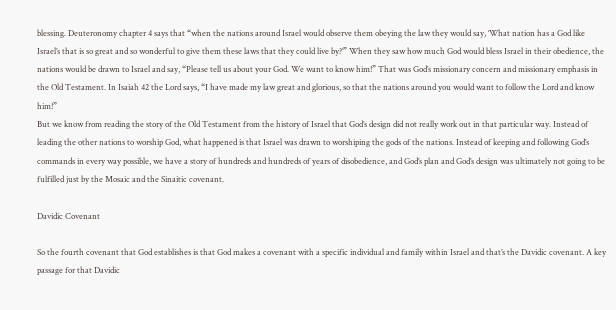blessing. Deuteronomy chapter 4 says that “when the nations around Israel would observe them obeying the law they would say, ‘What nation has a God like Israel’s that is so great and so wonderful to give them these laws that they could live by?’” When they saw how much God would bless Israel in their obedience, the nations would be drawn to Israel and say, “Please tell us about your God. We want to know him!” That was God’s missionary concern and missionary emphasis in the Old Testament. In Isaiah 42 the Lord says, “I have made my law great and glorious, so that the nations around you would want to follow the Lord and know him!”
But we know from reading the story of the Old Testament from the history of Israel that God’s design did not really work out in that particular way. Instead of leading the other nations to worship God, what happened is that Israel was drawn to worshiping the gods of the nations. Instead of keeping and following God’s commands in every way possible, we have a story of hundreds and hundreds of years of disobedience, and God’s plan and God’s design was ultimately not going to be fulfilled just by the Mosaic and the Sinaitic covenant.

Davidic Covenant

So the fourth covenant that God establishes is that God makes a covenant with a specific individual and family within Israel and that’s the Davidic covenant. A key passage for that Davidic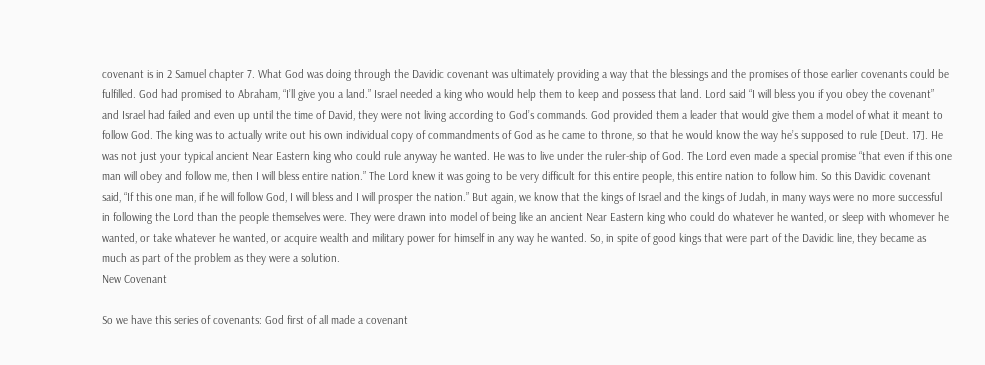covenant is in 2 Samuel chapter 7. What God was doing through the Davidic covenant was ultimately providing a way that the blessings and the promises of those earlier covenants could be fulfilled. God had promised to Abraham, “I’ll give you a land.” Israel needed a king who would help them to keep and possess that land. Lord said “I will bless you if you obey the covenant” and Israel had failed and even up until the time of David, they were not living according to God’s commands. God provided them a leader that would give them a model of what it meant to follow God. The king was to actually write out his own individual copy of commandments of God as he came to throne, so that he would know the way he’s supposed to rule [Deut. 17]. He was not just your typical ancient Near Eastern king who could rule anyway he wanted. He was to live under the ruler-ship of God. The Lord even made a special promise “that even if this one man will obey and follow me, then I will bless entire nation.” The Lord knew it was going to be very difficult for this entire people, this entire nation to follow him. So this Davidic covenant said, “If this one man, if he will follow God, I will bless and I will prosper the nation.” But again, we know that the kings of Israel and the kings of Judah, in many ways were no more successful in following the Lord than the people themselves were. They were drawn into model of being like an ancient Near Eastern king who could do whatever he wanted, or sleep with whomever he wanted, or take whatever he wanted, or acquire wealth and military power for himself in any way he wanted. So, in spite of good kings that were part of the Davidic line, they became as much as part of the problem as they were a solution.
New Covenant

So we have this series of covenants: God first of all made a covenant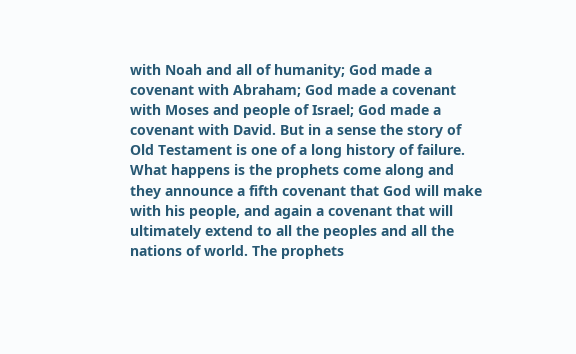with Noah and all of humanity; God made a covenant with Abraham; God made a covenant with Moses and people of Israel; God made a covenant with David. But in a sense the story of Old Testament is one of a long history of failure. What happens is the prophets come along and they announce a fifth covenant that God will make with his people, and again a covenant that will ultimately extend to all the peoples and all the nations of world. The prophets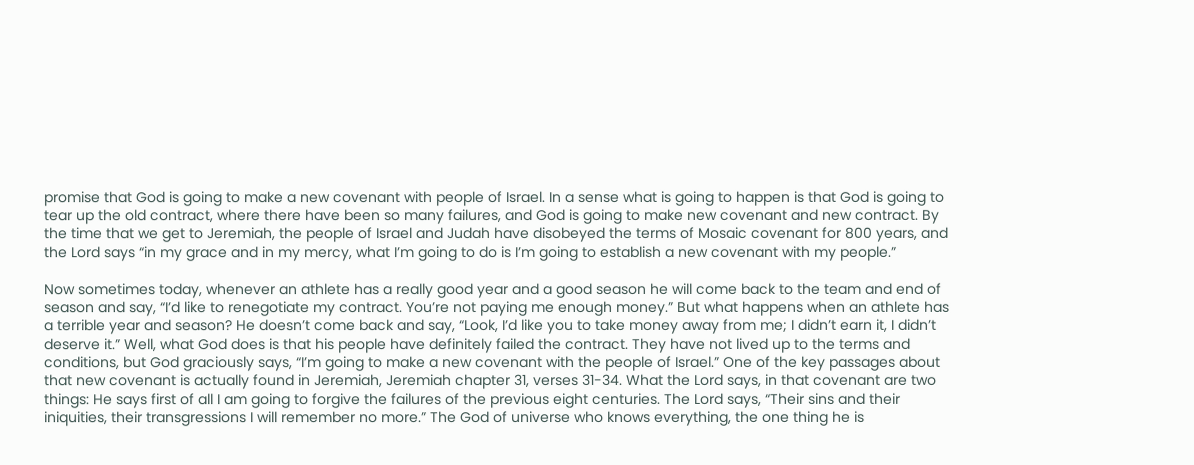promise that God is going to make a new covenant with people of Israel. In a sense what is going to happen is that God is going to tear up the old contract, where there have been so many failures, and God is going to make new covenant and new contract. By the time that we get to Jeremiah, the people of Israel and Judah have disobeyed the terms of Mosaic covenant for 800 years, and the Lord says “in my grace and in my mercy, what I’m going to do is I’m going to establish a new covenant with my people.”

Now sometimes today, whenever an athlete has a really good year and a good season he will come back to the team and end of season and say, “I’d like to renegotiate my contract. You’re not paying me enough money.” But what happens when an athlete has a terrible year and season? He doesn’t come back and say, “Look, I’d like you to take money away from me; I didn’t earn it, I didn’t deserve it.” Well, what God does is that his people have definitely failed the contract. They have not lived up to the terms and conditions, but God graciously says, “I’m going to make a new covenant with the people of Israel.” One of the key passages about that new covenant is actually found in Jeremiah, Jeremiah chapter 31, verses 31-34. What the Lord says, in that covenant are two things: He says first of all I am going to forgive the failures of the previous eight centuries. The Lord says, “Their sins and their iniquities, their transgressions I will remember no more.” The God of universe who knows everything, the one thing he is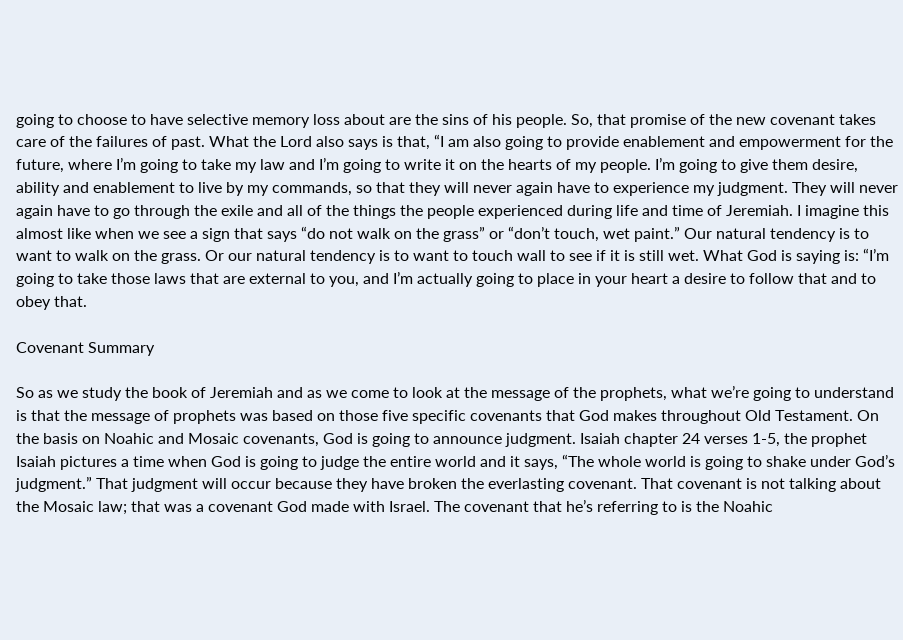going to choose to have selective memory loss about are the sins of his people. So, that promise of the new covenant takes care of the failures of past. What the Lord also says is that, “I am also going to provide enablement and empowerment for the future, where I’m going to take my law and I’m going to write it on the hearts of my people. I’m going to give them desire, ability and enablement to live by my commands, so that they will never again have to experience my judgment. They will never again have to go through the exile and all of the things the people experienced during life and time of Jeremiah. I imagine this almost like when we see a sign that says “do not walk on the grass” or “don’t touch, wet paint.” Our natural tendency is to want to walk on the grass. Or our natural tendency is to want to touch wall to see if it is still wet. What God is saying is: “I’m going to take those laws that are external to you, and I’m actually going to place in your heart a desire to follow that and to obey that.

Covenant Summary

So as we study the book of Jeremiah and as we come to look at the message of the prophets, what we’re going to understand is that the message of prophets was based on those five specific covenants that God makes throughout Old Testament. On the basis on Noahic and Mosaic covenants, God is going to announce judgment. Isaiah chapter 24 verses 1-5, the prophet Isaiah pictures a time when God is going to judge the entire world and it says, “The whole world is going to shake under God’s judgment.” That judgment will occur because they have broken the everlasting covenant. That covenant is not talking about the Mosaic law; that was a covenant God made with Israel. The covenant that he’s referring to is the Noahic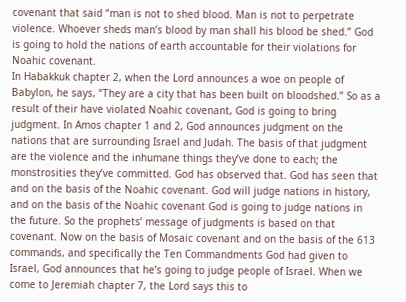covenant that said “man is not to shed blood. Man is not to perpetrate violence. Whoever sheds man’s blood by man shall his blood be shed.” God is going to hold the nations of earth accountable for their violations for Noahic covenant.
In Habakkuk chapter 2, when the Lord announces a woe on people of Babylon, he says, “They are a city that has been built on bloodshed.” So as a result of their have violated Noahic covenant, God is going to bring judgment. In Amos chapter 1 and 2, God announces judgment on the nations that are surrounding Israel and Judah. The basis of that judgment are the violence and the inhumane things they’ve done to each; the monstrosities they’ve committed. God has observed that. God has seen that and on the basis of the Noahic covenant. God will judge nations in history, and on the basis of the Noahic covenant God is going to judge nations in the future. So the prophets’ message of judgments is based on that covenant. Now on the basis of Mosaic covenant and on the basis of the 613 commands, and specifically the Ten Commandments God had given to Israel, God announces that he’s going to judge people of Israel. When we come to Jeremiah chapter 7, the Lord says this to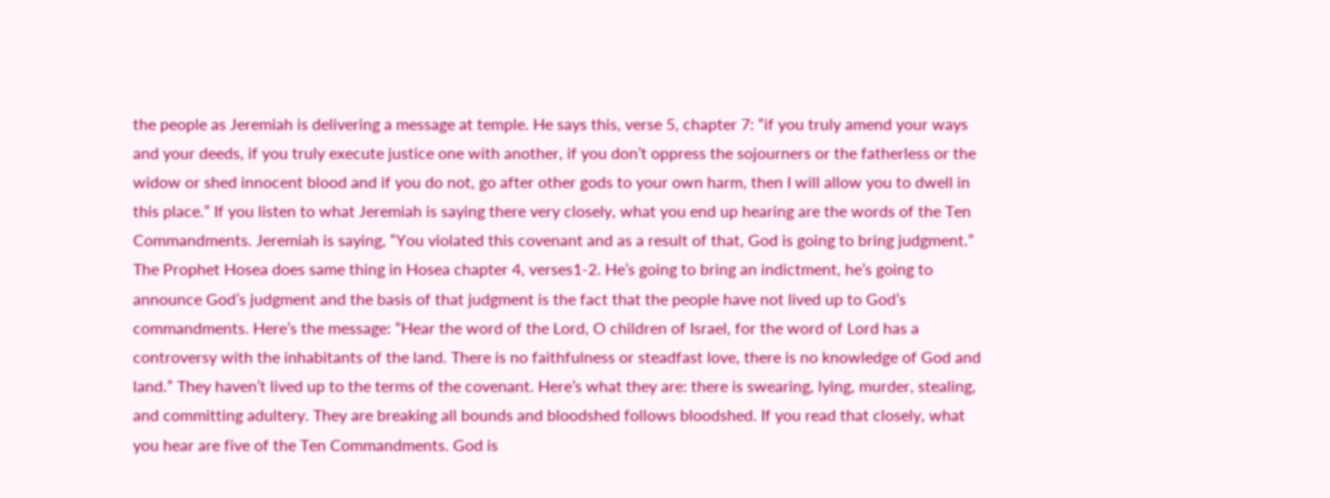the people as Jeremiah is delivering a message at temple. He says this, verse 5, chapter 7: “if you truly amend your ways and your deeds, if you truly execute justice one with another, if you don’t oppress the sojourners or the fatherless or the widow or shed innocent blood and if you do not, go after other gods to your own harm, then I will allow you to dwell in this place.” If you listen to what Jeremiah is saying there very closely, what you end up hearing are the words of the Ten Commandments. Jeremiah is saying, “You violated this covenant and as a result of that, God is going to bring judgment.”
The Prophet Hosea does same thing in Hosea chapter 4, verses1-2. He’s going to bring an indictment, he’s going to announce God’s judgment and the basis of that judgment is the fact that the people have not lived up to God’s commandments. Here’s the message: “Hear the word of the Lord, O children of Israel, for the word of Lord has a controversy with the inhabitants of the land. There is no faithfulness or steadfast love, there is no knowledge of God and land.” They haven’t lived up to the terms of the covenant. Here’s what they are: there is swearing, lying, murder, stealing, and committing adultery. They are breaking all bounds and bloodshed follows bloodshed. If you read that closely, what you hear are five of the Ten Commandments. God is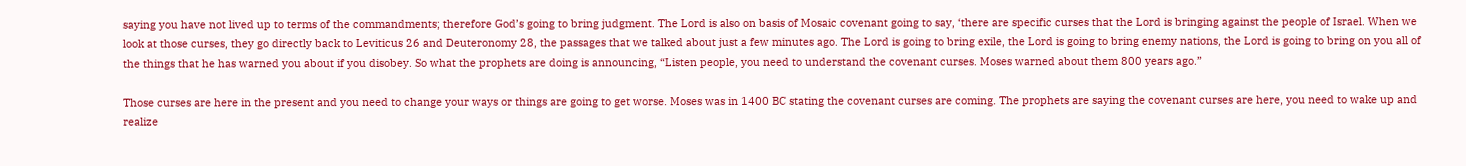saying you have not lived up to terms of the commandments; therefore God’s going to bring judgment. The Lord is also on basis of Mosaic covenant going to say, ‘there are specific curses that the Lord is bringing against the people of Israel. When we look at those curses, they go directly back to Leviticus 26 and Deuteronomy 28, the passages that we talked about just a few minutes ago. The Lord is going to bring exile, the Lord is going to bring enemy nations, the Lord is going to bring on you all of the things that he has warned you about if you disobey. So what the prophets are doing is announcing, “Listen people, you need to understand the covenant curses. Moses warned about them 800 years ago.”

Those curses are here in the present and you need to change your ways or things are going to get worse. Moses was in 1400 BC stating the covenant curses are coming. The prophets are saying the covenant curses are here, you need to wake up and realize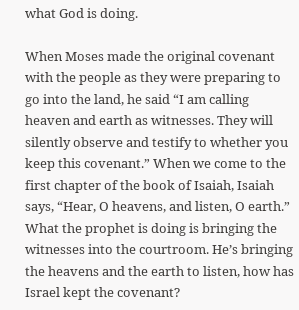what God is doing.

When Moses made the original covenant with the people as they were preparing to go into the land, he said “I am calling heaven and earth as witnesses. They will silently observe and testify to whether you keep this covenant.” When we come to the first chapter of the book of Isaiah, Isaiah says, “Hear, O heavens, and listen, O earth.” What the prophet is doing is bringing the witnesses into the courtroom. He’s bringing the heavens and the earth to listen, how has Israel kept the covenant?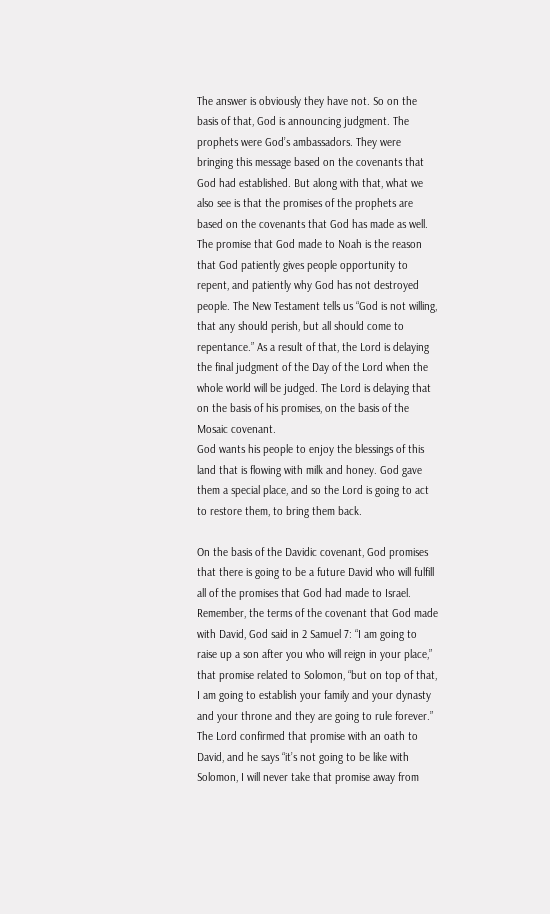The answer is obviously they have not. So on the basis of that, God is announcing judgment. The prophets were God’s ambassadors. They were bringing this message based on the covenants that God had established. But along with that, what we also see is that the promises of the prophets are based on the covenants that God has made as well. The promise that God made to Noah is the reason that God patiently gives people opportunity to repent, and patiently why God has not destroyed people. The New Testament tells us “God is not willing, that any should perish, but all should come to repentance.” As a result of that, the Lord is delaying the final judgment of the Day of the Lord when the whole world will be judged. The Lord is delaying that on the basis of his promises, on the basis of the Mosaic covenant.
God wants his people to enjoy the blessings of this land that is flowing with milk and honey. God gave them a special place, and so the Lord is going to act to restore them, to bring them back.

On the basis of the Davidic covenant, God promises that there is going to be a future David who will fulfill all of the promises that God had made to Israel. Remember, the terms of the covenant that God made with David, God said in 2 Samuel 7: “I am going to raise up a son after you who will reign in your place,” that promise related to Solomon, “but on top of that, I am going to establish your family and your dynasty and your throne and they are going to rule forever.” The Lord confirmed that promise with an oath to David, and he says “it’s not going to be like with Solomon, I will never take that promise away from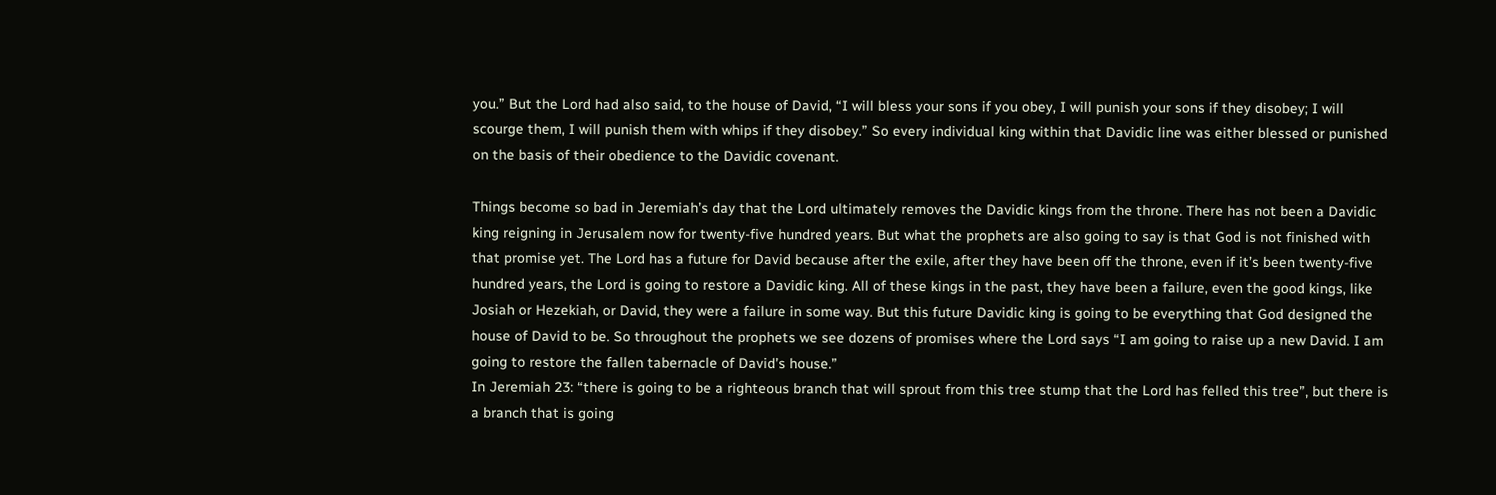you.” But the Lord had also said, to the house of David, “I will bless your sons if you obey, I will punish your sons if they disobey; I will scourge them, I will punish them with whips if they disobey.” So every individual king within that Davidic line was either blessed or punished on the basis of their obedience to the Davidic covenant.

Things become so bad in Jeremiah’s day that the Lord ultimately removes the Davidic kings from the throne. There has not been a Davidic king reigning in Jerusalem now for twenty-five hundred years. But what the prophets are also going to say is that God is not finished with that promise yet. The Lord has a future for David because after the exile, after they have been off the throne, even if it’s been twenty-five hundred years, the Lord is going to restore a Davidic king. All of these kings in the past, they have been a failure, even the good kings, like Josiah or Hezekiah, or David, they were a failure in some way. But this future Davidic king is going to be everything that God designed the house of David to be. So throughout the prophets we see dozens of promises where the Lord says “I am going to raise up a new David. I am going to restore the fallen tabernacle of David’s house.”
In Jeremiah 23: “there is going to be a righteous branch that will sprout from this tree stump that the Lord has felled this tree”, but there is a branch that is going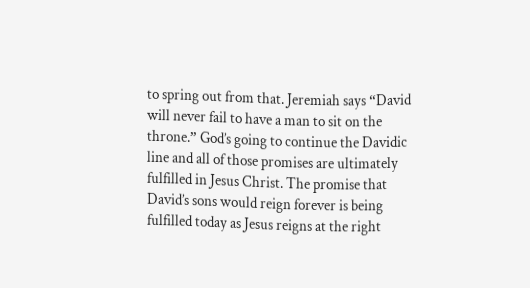to spring out from that. Jeremiah says “David will never fail to have a man to sit on the throne.” God’s going to continue the Davidic line and all of those promises are ultimately fulfilled in Jesus Christ. The promise that David’s sons would reign forever is being fulfilled today as Jesus reigns at the right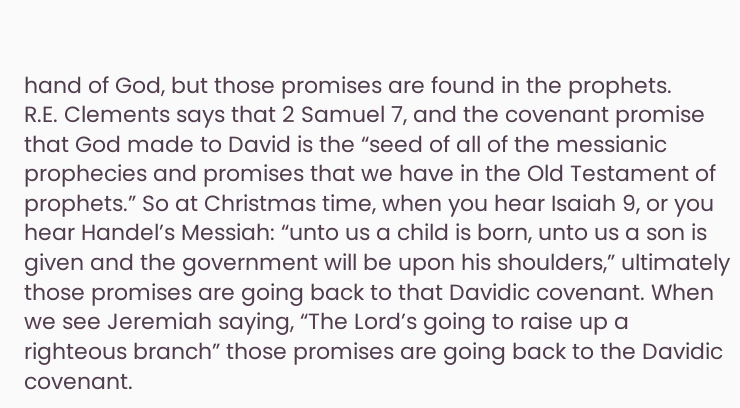hand of God, but those promises are found in the prophets.
R.E. Clements says that 2 Samuel 7, and the covenant promise that God made to David is the “seed of all of the messianic prophecies and promises that we have in the Old Testament of prophets.” So at Christmas time, when you hear Isaiah 9, or you hear Handel’s Messiah: “unto us a child is born, unto us a son is given and the government will be upon his shoulders,” ultimately those promises are going back to that Davidic covenant. When we see Jeremiah saying, “The Lord’s going to raise up a righteous branch” those promises are going back to the Davidic covenant.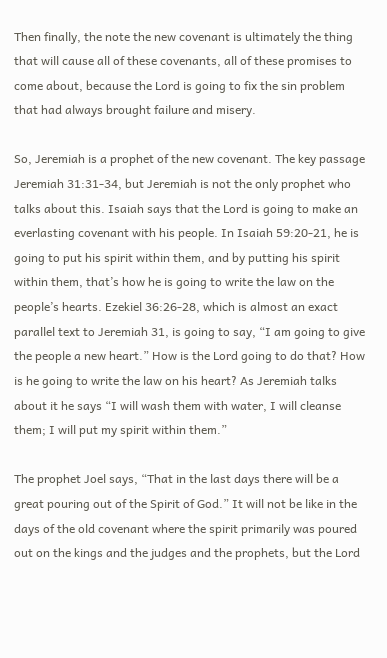Then finally, the note the new covenant is ultimately the thing that will cause all of these covenants, all of these promises to come about, because the Lord is going to fix the sin problem that had always brought failure and misery.

So, Jeremiah is a prophet of the new covenant. The key passage Jeremiah 31:31-34, but Jeremiah is not the only prophet who talks about this. Isaiah says that the Lord is going to make an everlasting covenant with his people. In Isaiah 59:20-21, he is going to put his spirit within them, and by putting his spirit within them, that’s how he is going to write the law on the people’s hearts. Ezekiel 36:26-28, which is almost an exact parallel text to Jeremiah 31, is going to say, “I am going to give the people a new heart.” How is the Lord going to do that? How is he going to write the law on his heart? As Jeremiah talks about it he says “I will wash them with water, I will cleanse them; I will put my spirit within them.”

The prophet Joel says, “That in the last days there will be a great pouring out of the Spirit of God.” It will not be like in the days of the old covenant where the spirit primarily was poured out on the kings and the judges and the prophets, but the Lord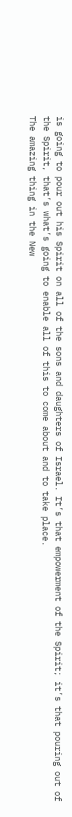is going to pour out his Spirit on all of the sons and daughters of Israel. It’s that empowerment of the Spirit; it’s that pouring out of the Spirit, that’s what’s going to enable all of this to come about and to take place.
The amazing thing in the New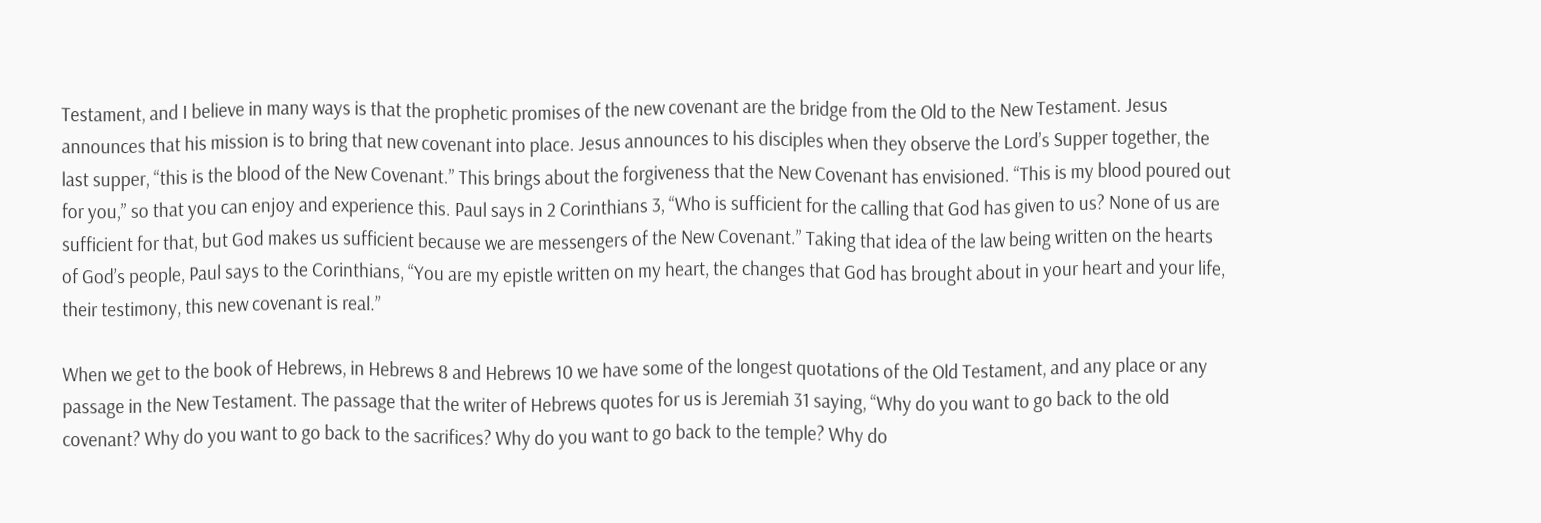Testament, and I believe in many ways is that the prophetic promises of the new covenant are the bridge from the Old to the New Testament. Jesus announces that his mission is to bring that new covenant into place. Jesus announces to his disciples when they observe the Lord’s Supper together, the last supper, “this is the blood of the New Covenant.” This brings about the forgiveness that the New Covenant has envisioned. “This is my blood poured out for you,” so that you can enjoy and experience this. Paul says in 2 Corinthians 3, “Who is sufficient for the calling that God has given to us? None of us are sufficient for that, but God makes us sufficient because we are messengers of the New Covenant.” Taking that idea of the law being written on the hearts of God’s people, Paul says to the Corinthians, “You are my epistle written on my heart, the changes that God has brought about in your heart and your life, their testimony, this new covenant is real.”

When we get to the book of Hebrews, in Hebrews 8 and Hebrews 10 we have some of the longest quotations of the Old Testament, and any place or any passage in the New Testament. The passage that the writer of Hebrews quotes for us is Jeremiah 31 saying, “Why do you want to go back to the old covenant? Why do you want to go back to the sacrifices? Why do you want to go back to the temple? Why do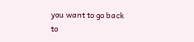you want to go back to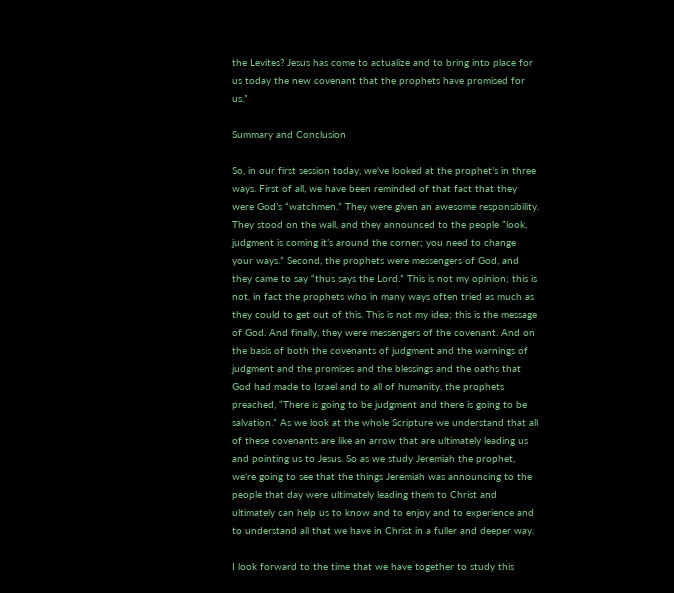the Levites? Jesus has come to actualize and to bring into place for us today the new covenant that the prophets have promised for us.”

Summary and Conclusion

So, in our first session today, we've looked at the prophet’s in three ways. First of all, we have been reminded of that fact that they were God’s “watchmen.” They were given an awesome responsibility. They stood on the wall, and they announced to the people “look, judgment is coming it’s around the corner; you need to change your ways.” Second, the prophets were messengers of God, and they came to say “thus says the Lord.” This is not my opinion; this is not, in fact the prophets who in many ways often tried as much as they could to get out of this. This is not my idea; this is the message of God. And finally, they were messengers of the covenant. And on the basis of both the covenants of judgment and the warnings of judgment and the promises and the blessings and the oaths that God had made to Israel and to all of humanity, the prophets preached, “There is going to be judgment and there is going to be salvation.” As we look at the whole Scripture we understand that all of these covenants are like an arrow that are ultimately leading us and pointing us to Jesus. So as we study Jeremiah the prophet, we’re going to see that the things Jeremiah was announcing to the people that day were ultimately leading them to Christ and ultimately can help us to know and to enjoy and to experience and to understand all that we have in Christ in a fuller and deeper way.

I look forward to the time that we have together to study this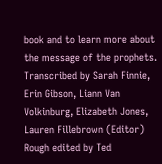book and to learn more about the message of the prophets.
Transcribed by Sarah Finnie, Erin Gibson, Liann Van Volkinburg, Elizabeth Jones,
Lauren Fillebrown (Editor)
Rough edited by Ted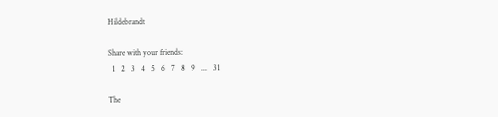Hildebrandt

Share with your friends:
  1   2   3   4   5   6   7   8   9   ...   31

The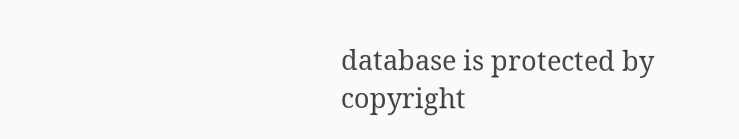database is protected by copyright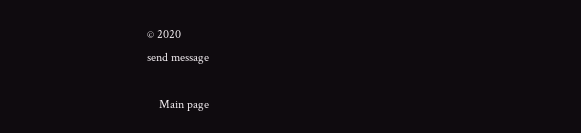© 2020
send message

    Main page